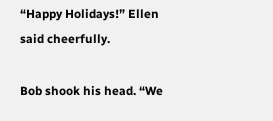“Happy Holidays!” Ellen said cheerfully.

Bob shook his head. “We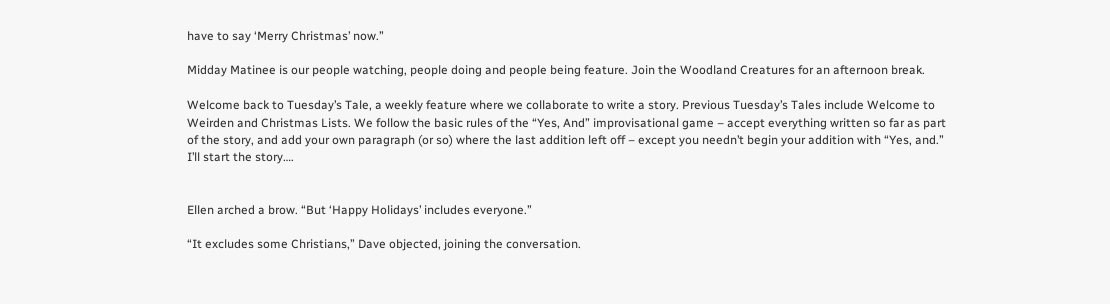have to say ‘Merry Christmas’ now.”

Midday Matinee is our people watching, people doing and people being feature. Join the Woodland Creatures for an afternoon break.

Welcome back to Tuesday’s Tale, a weekly feature where we collaborate to write a story. Previous Tuesday’s Tales include Welcome to Weirden and Christmas Lists. We follow the basic rules of the “Yes, And” improvisational game – accept everything written so far as part of the story, and add your own paragraph (or so) where the last addition left off – except you needn’t begin your addition with “Yes, and.” I’ll start the story….


Ellen arched a brow. “But ‘Happy Holidays’ includes everyone.”

“It excludes some Christians,” Dave objected, joining the conversation.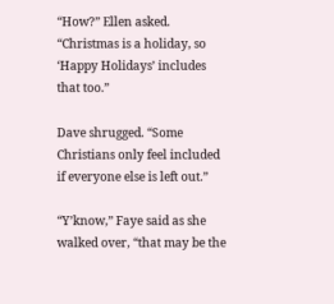“How?” Ellen asked. “Christmas is a holiday, so ‘Happy Holidays’ includes that too.”

Dave shrugged. “Some Christians only feel included if everyone else is left out.”

“Y’know,” Faye said as she walked over, “that may be the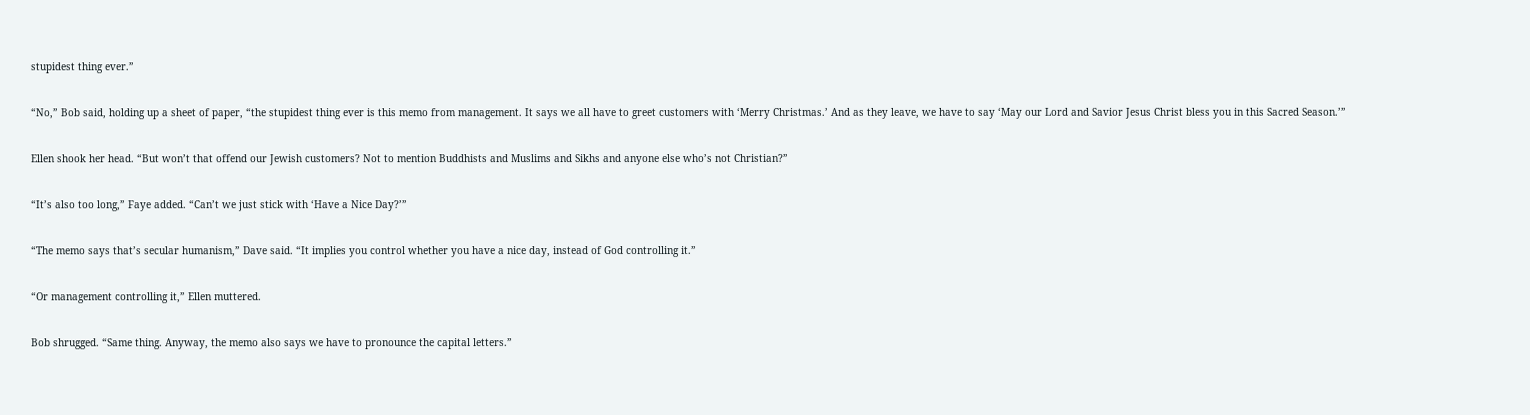stupidest thing ever.”

“No,” Bob said, holding up a sheet of paper, “the stupidest thing ever is this memo from management. It says we all have to greet customers with ‘Merry Christmas.’ And as they leave, we have to say ‘May our Lord and Savior Jesus Christ bless you in this Sacred Season.’”

Ellen shook her head. “But won’t that offend our Jewish customers? Not to mention Buddhists and Muslims and Sikhs and anyone else who’s not Christian?”

“It’s also too long,” Faye added. “Can’t we just stick with ‘Have a Nice Day?’”

“The memo says that’s secular humanism,” Dave said. “It implies you control whether you have a nice day, instead of God controlling it.”

“Or management controlling it,” Ellen muttered.

Bob shrugged. “Same thing. Anyway, the memo also says we have to pronounce the capital letters.”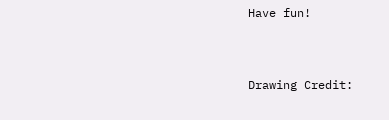Have fun!


Drawing Credit: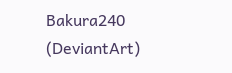Bakura240 (DeviantArt)